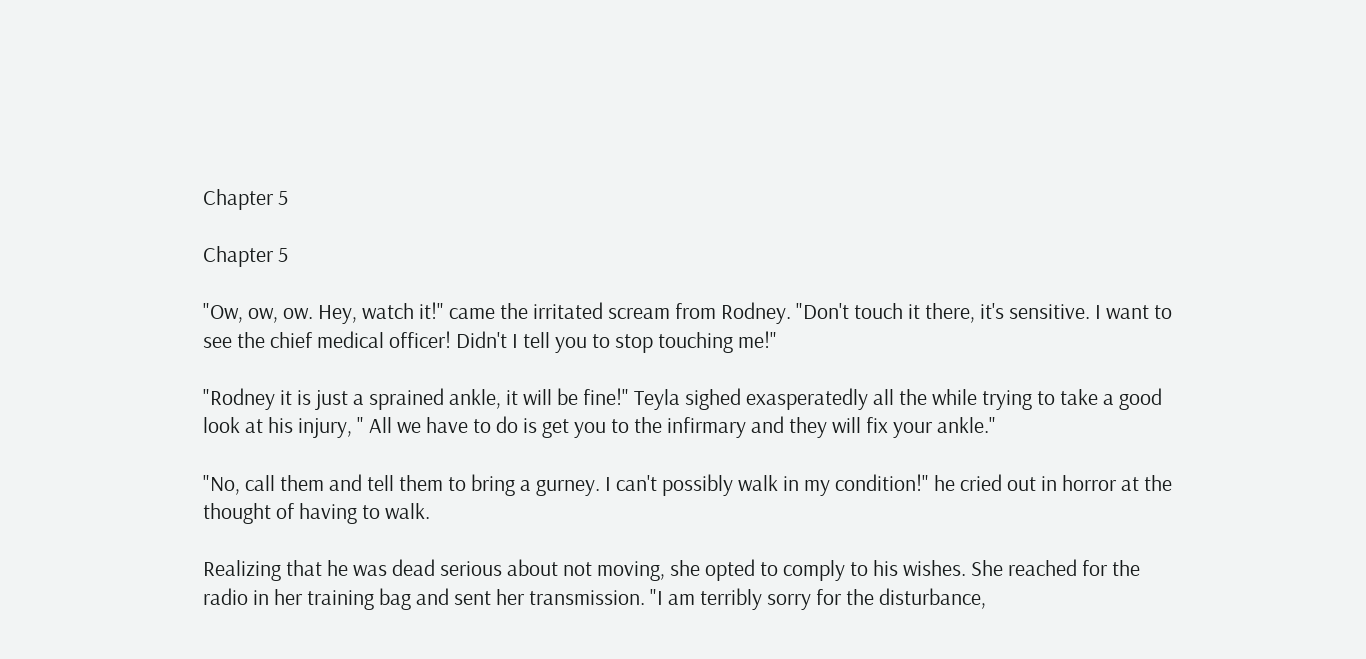Chapter 5

Chapter 5

"Ow, ow, ow. Hey, watch it!" came the irritated scream from Rodney. "Don't touch it there, it's sensitive. I want to see the chief medical officer! Didn't I tell you to stop touching me!"

"Rodney it is just a sprained ankle, it will be fine!" Teyla sighed exasperatedly all the while trying to take a good look at his injury, " All we have to do is get you to the infirmary and they will fix your ankle."

"No, call them and tell them to bring a gurney. I can't possibly walk in my condition!" he cried out in horror at the thought of having to walk.

Realizing that he was dead serious about not moving, she opted to comply to his wishes. She reached for the radio in her training bag and sent her transmission. "I am terribly sorry for the disturbance,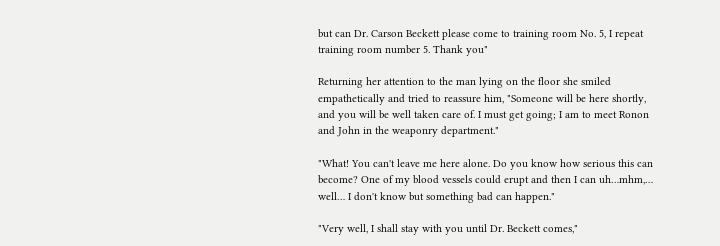but can Dr. Carson Beckett please come to training room No. 5, I repeat training room number 5. Thank you"

Returning her attention to the man lying on the floor she smiled empathetically and tried to reassure him, "Someone will be here shortly, and you will be well taken care of. I must get going; I am to meet Ronon and John in the weaponry department."

"What! You can't leave me here alone. Do you know how serious this can become? One of my blood vessels could erupt and then I can uh…mhm,… well… I don't know but something bad can happen."

"Very well, I shall stay with you until Dr. Beckett comes,"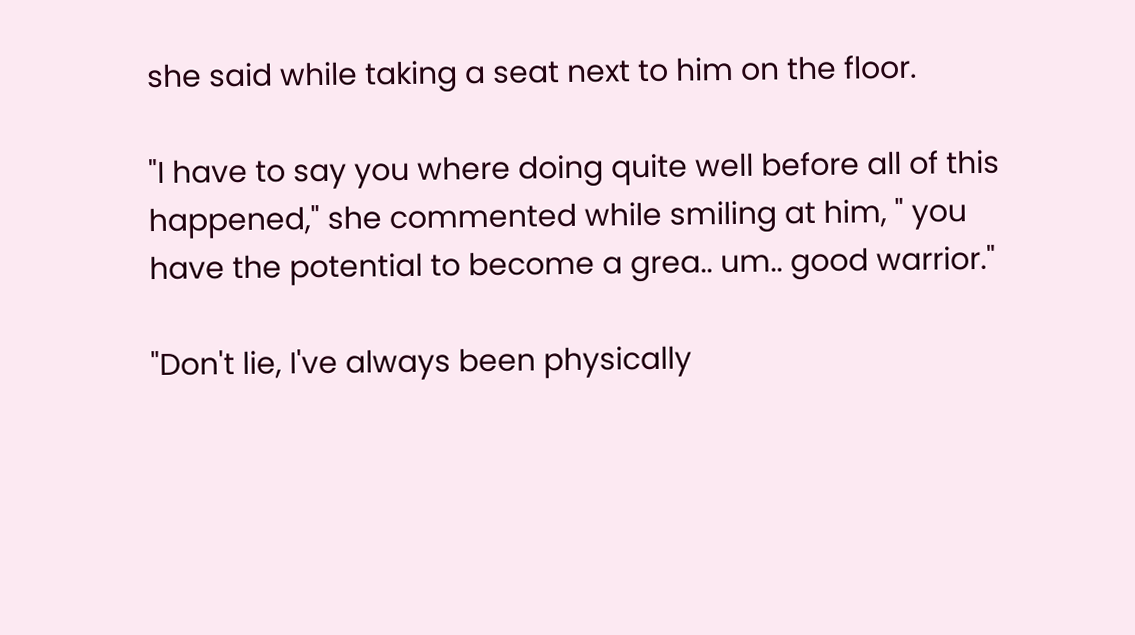she said while taking a seat next to him on the floor.

"I have to say you where doing quite well before all of this happened," she commented while smiling at him, " you have the potential to become a grea.. um.. good warrior."

"Don't lie, I've always been physically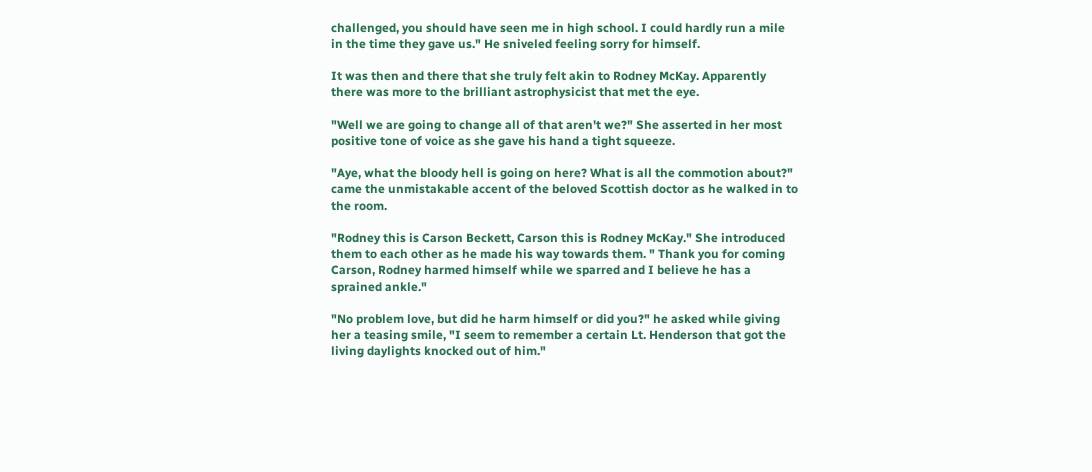challenged, you should have seen me in high school. I could hardly run a mile in the time they gave us." He sniveled feeling sorry for himself.

It was then and there that she truly felt akin to Rodney McKay. Apparently there was more to the brilliant astrophysicist that met the eye.

"Well we are going to change all of that aren't we?" She asserted in her most positive tone of voice as she gave his hand a tight squeeze.

"Aye, what the bloody hell is going on here? What is all the commotion about?" came the unmistakable accent of the beloved Scottish doctor as he walked in to the room.

"Rodney this is Carson Beckett, Carson this is Rodney McKay." She introduced them to each other as he made his way towards them. " Thank you for coming Carson, Rodney harmed himself while we sparred and I believe he has a sprained ankle."

"No problem love, but did he harm himself or did you?" he asked while giving her a teasing smile, "I seem to remember a certain Lt. Henderson that got the living daylights knocked out of him."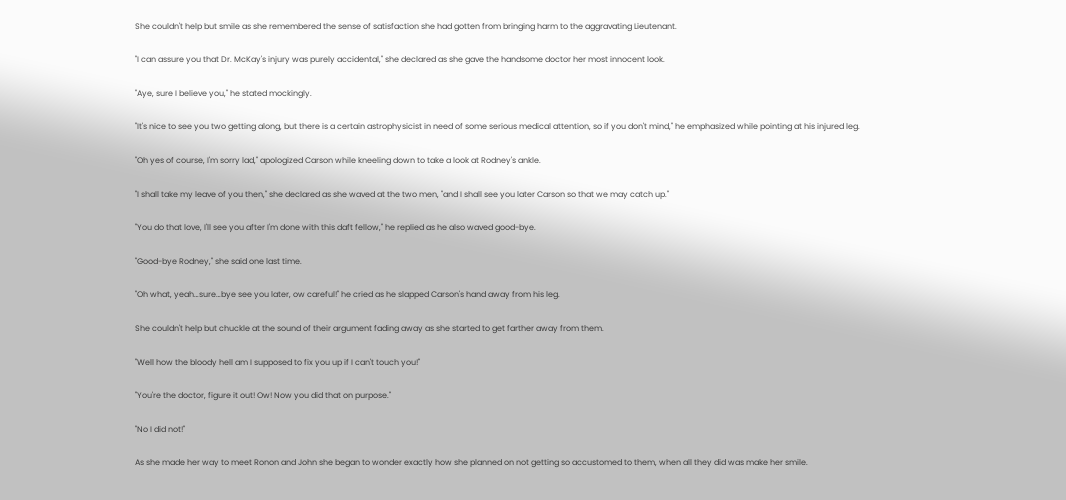She couldn't help but smile as she remembered the sense of satisfaction she had gotten from bringing harm to the aggravating Lieutenant.

"I can assure you that Dr. McKay's injury was purely accidental," she declared as she gave the handsome doctor her most innocent look.

"Aye, sure I believe you," he stated mockingly.

"It's nice to see you two getting along, but there is a certain astrophysicist in need of some serious medical attention, so if you don't mind," he emphasized while pointing at his injured leg.

"Oh yes of course, I'm sorry lad," apologized Carson while kneeling down to take a look at Rodney's ankle.

"I shall take my leave of you then," she declared as she waved at the two men, "and I shall see you later Carson so that we may catch up."

"You do that love, I'll see you after I'm done with this daft fellow," he replied as he also waved good-bye.

"Good-bye Rodney," she said one last time.

"Oh what, yeah…sure…bye see you later, ow careful!" he cried as he slapped Carson's hand away from his leg.

She couldn't help but chuckle at the sound of their argument fading away as she started to get farther away from them.

"Well how the bloody hell am I supposed to fix you up if I can't touch you!"

"You're the doctor, figure it out! Ow! Now you did that on purpose."

"No I did not!"

As she made her way to meet Ronon and John she began to wonder exactly how she planned on not getting so accustomed to them, when all they did was make her smile.